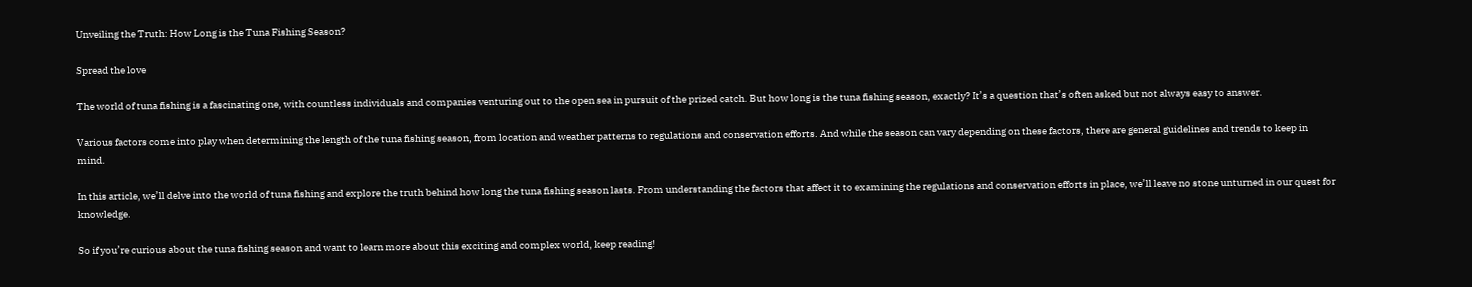Unveiling the Truth: How Long is the Tuna Fishing Season?

Spread the love

The world of tuna fishing is a fascinating one, with countless individuals and companies venturing out to the open sea in pursuit of the prized catch. But how long is the tuna fishing season, exactly? It’s a question that’s often asked but not always easy to answer.

Various factors come into play when determining the length of the tuna fishing season, from location and weather patterns to regulations and conservation efforts. And while the season can vary depending on these factors, there are general guidelines and trends to keep in mind.

In this article, we’ll delve into the world of tuna fishing and explore the truth behind how long the tuna fishing season lasts. From understanding the factors that affect it to examining the regulations and conservation efforts in place, we’ll leave no stone unturned in our quest for knowledge.

So if you’re curious about the tuna fishing season and want to learn more about this exciting and complex world, keep reading!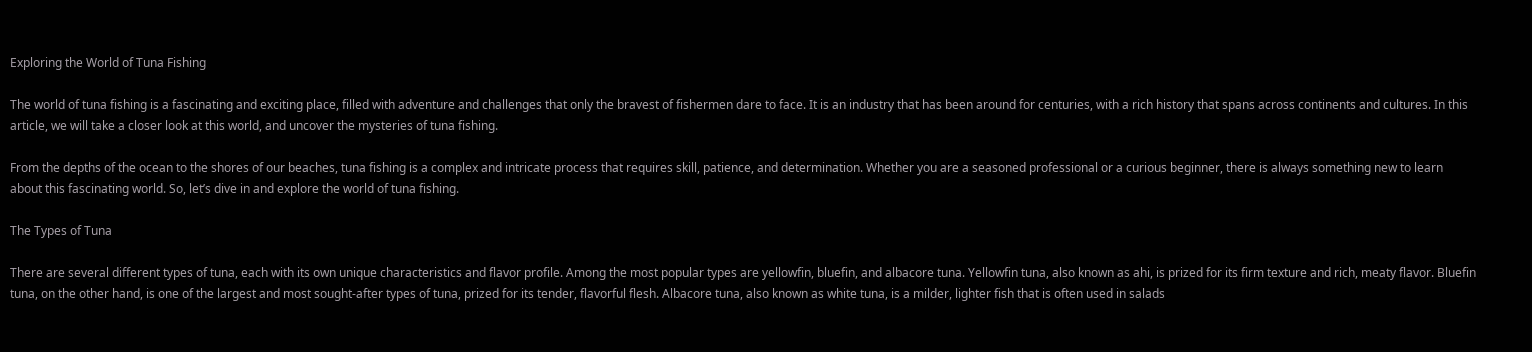Exploring the World of Tuna Fishing

The world of tuna fishing is a fascinating and exciting place, filled with adventure and challenges that only the bravest of fishermen dare to face. It is an industry that has been around for centuries, with a rich history that spans across continents and cultures. In this article, we will take a closer look at this world, and uncover the mysteries of tuna fishing.

From the depths of the ocean to the shores of our beaches, tuna fishing is a complex and intricate process that requires skill, patience, and determination. Whether you are a seasoned professional or a curious beginner, there is always something new to learn about this fascinating world. So, let’s dive in and explore the world of tuna fishing.

The Types of Tuna

There are several different types of tuna, each with its own unique characteristics and flavor profile. Among the most popular types are yellowfin, bluefin, and albacore tuna. Yellowfin tuna, also known as ahi, is prized for its firm texture and rich, meaty flavor. Bluefin tuna, on the other hand, is one of the largest and most sought-after types of tuna, prized for its tender, flavorful flesh. Albacore tuna, also known as white tuna, is a milder, lighter fish that is often used in salads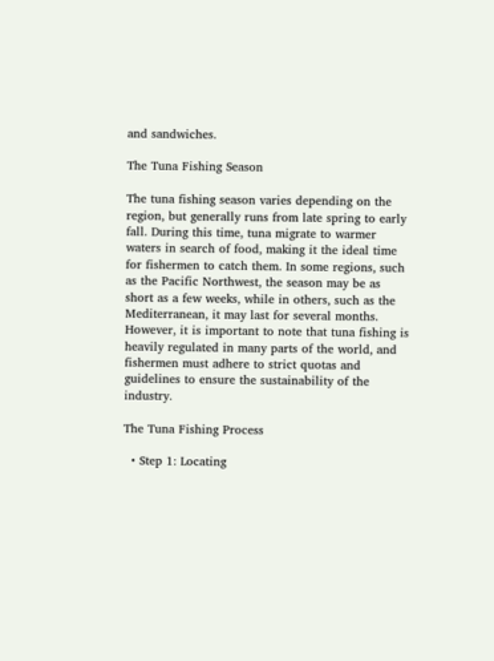and sandwiches.

The Tuna Fishing Season

The tuna fishing season varies depending on the region, but generally runs from late spring to early fall. During this time, tuna migrate to warmer waters in search of food, making it the ideal time for fishermen to catch them. In some regions, such as the Pacific Northwest, the season may be as short as a few weeks, while in others, such as the Mediterranean, it may last for several months. However, it is important to note that tuna fishing is heavily regulated in many parts of the world, and fishermen must adhere to strict quotas and guidelines to ensure the sustainability of the industry.

The Tuna Fishing Process

  • Step 1: Locating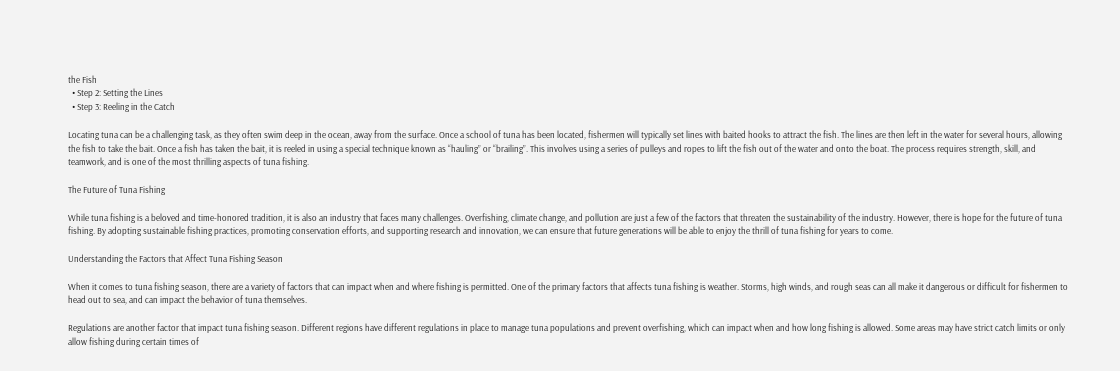the Fish
  • Step 2: Setting the Lines
  • Step 3: Reeling in the Catch

Locating tuna can be a challenging task, as they often swim deep in the ocean, away from the surface. Once a school of tuna has been located, fishermen will typically set lines with baited hooks to attract the fish. The lines are then left in the water for several hours, allowing the fish to take the bait. Once a fish has taken the bait, it is reeled in using a special technique known as “hauling” or “brailing”. This involves using a series of pulleys and ropes to lift the fish out of the water and onto the boat. The process requires strength, skill, and teamwork, and is one of the most thrilling aspects of tuna fishing.

The Future of Tuna Fishing

While tuna fishing is a beloved and time-honored tradition, it is also an industry that faces many challenges. Overfishing, climate change, and pollution are just a few of the factors that threaten the sustainability of the industry. However, there is hope for the future of tuna fishing. By adopting sustainable fishing practices, promoting conservation efforts, and supporting research and innovation, we can ensure that future generations will be able to enjoy the thrill of tuna fishing for years to come.

Understanding the Factors that Affect Tuna Fishing Season

When it comes to tuna fishing season, there are a variety of factors that can impact when and where fishing is permitted. One of the primary factors that affects tuna fishing is weather. Storms, high winds, and rough seas can all make it dangerous or difficult for fishermen to head out to sea, and can impact the behavior of tuna themselves.

Regulations are another factor that impact tuna fishing season. Different regions have different regulations in place to manage tuna populations and prevent overfishing, which can impact when and how long fishing is allowed. Some areas may have strict catch limits or only allow fishing during certain times of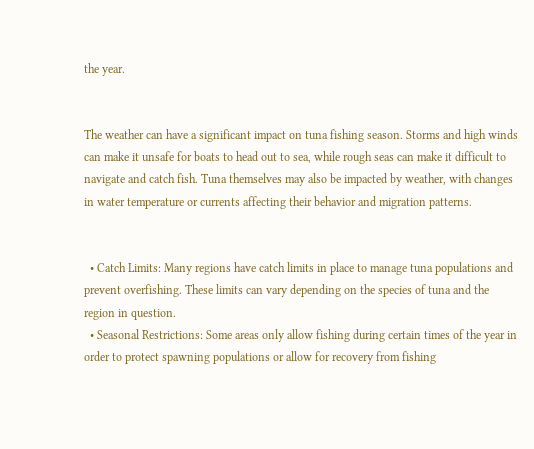the year.


The weather can have a significant impact on tuna fishing season. Storms and high winds can make it unsafe for boats to head out to sea, while rough seas can make it difficult to navigate and catch fish. Tuna themselves may also be impacted by weather, with changes in water temperature or currents affecting their behavior and migration patterns.


  • Catch Limits: Many regions have catch limits in place to manage tuna populations and prevent overfishing. These limits can vary depending on the species of tuna and the region in question.
  • Seasonal Restrictions: Some areas only allow fishing during certain times of the year in order to protect spawning populations or allow for recovery from fishing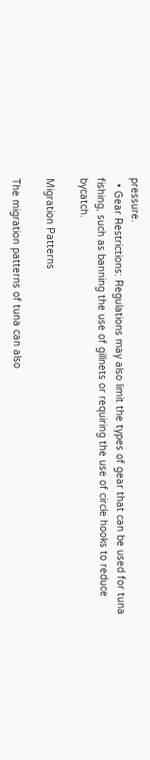pressure.
  • Gear Restrictions: Regulations may also limit the types of gear that can be used for tuna fishing, such as banning the use of gillnets or requiring the use of circle hooks to reduce bycatch.

Migration Patterns

The migration patterns of tuna can also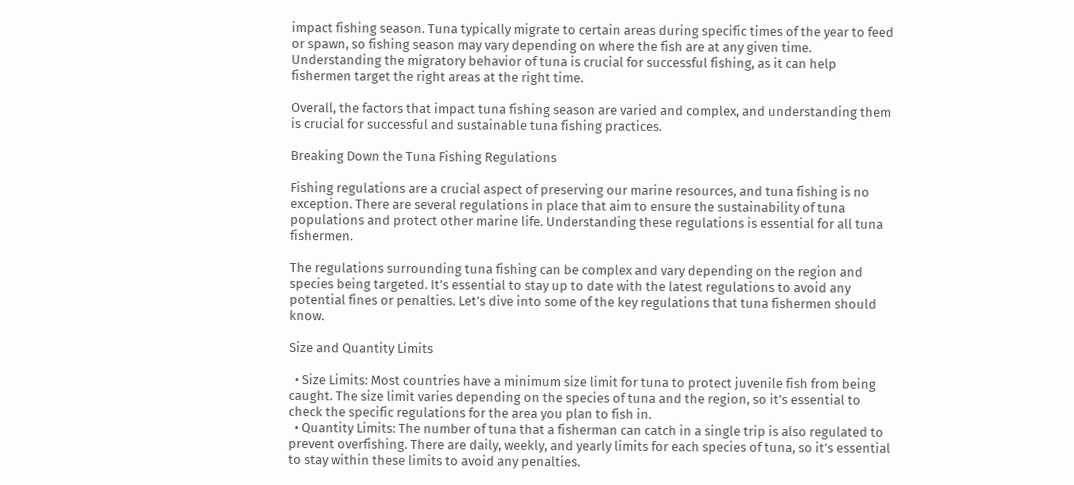impact fishing season. Tuna typically migrate to certain areas during specific times of the year to feed or spawn, so fishing season may vary depending on where the fish are at any given time. Understanding the migratory behavior of tuna is crucial for successful fishing, as it can help fishermen target the right areas at the right time.

Overall, the factors that impact tuna fishing season are varied and complex, and understanding them is crucial for successful and sustainable tuna fishing practices.

Breaking Down the Tuna Fishing Regulations

Fishing regulations are a crucial aspect of preserving our marine resources, and tuna fishing is no exception. There are several regulations in place that aim to ensure the sustainability of tuna populations and protect other marine life. Understanding these regulations is essential for all tuna fishermen.

The regulations surrounding tuna fishing can be complex and vary depending on the region and species being targeted. It’s essential to stay up to date with the latest regulations to avoid any potential fines or penalties. Let’s dive into some of the key regulations that tuna fishermen should know.

Size and Quantity Limits

  • Size Limits: Most countries have a minimum size limit for tuna to protect juvenile fish from being caught. The size limit varies depending on the species of tuna and the region, so it’s essential to check the specific regulations for the area you plan to fish in.
  • Quantity Limits: The number of tuna that a fisherman can catch in a single trip is also regulated to prevent overfishing. There are daily, weekly, and yearly limits for each species of tuna, so it’s essential to stay within these limits to avoid any penalties.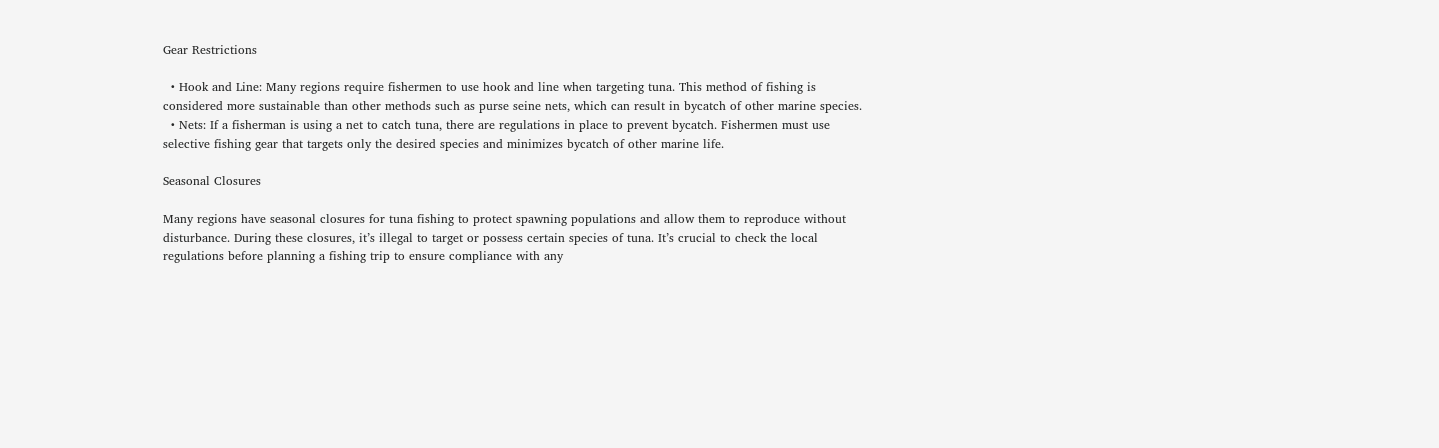Gear Restrictions

  • Hook and Line: Many regions require fishermen to use hook and line when targeting tuna. This method of fishing is considered more sustainable than other methods such as purse seine nets, which can result in bycatch of other marine species.
  • Nets: If a fisherman is using a net to catch tuna, there are regulations in place to prevent bycatch. Fishermen must use selective fishing gear that targets only the desired species and minimizes bycatch of other marine life.

Seasonal Closures

Many regions have seasonal closures for tuna fishing to protect spawning populations and allow them to reproduce without disturbance. During these closures, it’s illegal to target or possess certain species of tuna. It’s crucial to check the local regulations before planning a fishing trip to ensure compliance with any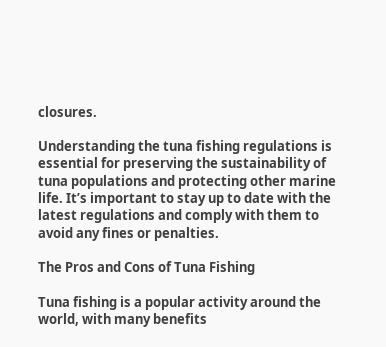closures.

Understanding the tuna fishing regulations is essential for preserving the sustainability of tuna populations and protecting other marine life. It’s important to stay up to date with the latest regulations and comply with them to avoid any fines or penalties.

The Pros and Cons of Tuna Fishing

Tuna fishing is a popular activity around the world, with many benefits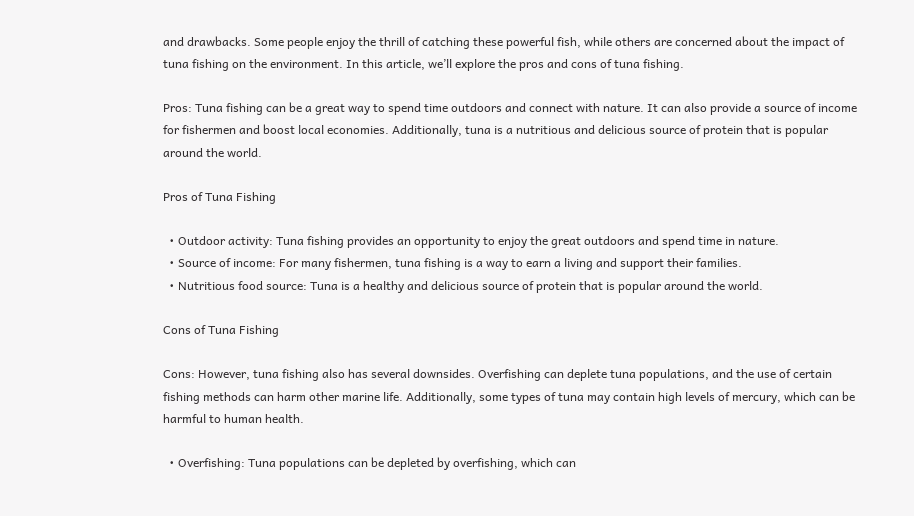and drawbacks. Some people enjoy the thrill of catching these powerful fish, while others are concerned about the impact of tuna fishing on the environment. In this article, we’ll explore the pros and cons of tuna fishing.

Pros: Tuna fishing can be a great way to spend time outdoors and connect with nature. It can also provide a source of income for fishermen and boost local economies. Additionally, tuna is a nutritious and delicious source of protein that is popular around the world.

Pros of Tuna Fishing

  • Outdoor activity: Tuna fishing provides an opportunity to enjoy the great outdoors and spend time in nature.
  • Source of income: For many fishermen, tuna fishing is a way to earn a living and support their families.
  • Nutritious food source: Tuna is a healthy and delicious source of protein that is popular around the world.

Cons of Tuna Fishing

Cons: However, tuna fishing also has several downsides. Overfishing can deplete tuna populations, and the use of certain fishing methods can harm other marine life. Additionally, some types of tuna may contain high levels of mercury, which can be harmful to human health.

  • Overfishing: Tuna populations can be depleted by overfishing, which can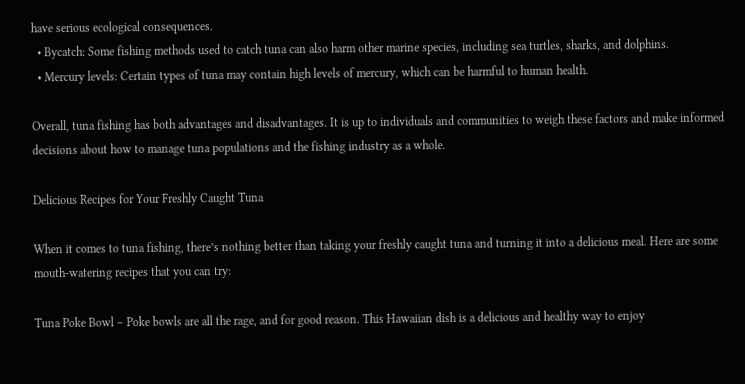have serious ecological consequences.
  • Bycatch: Some fishing methods used to catch tuna can also harm other marine species, including sea turtles, sharks, and dolphins.
  • Mercury levels: Certain types of tuna may contain high levels of mercury, which can be harmful to human health.

Overall, tuna fishing has both advantages and disadvantages. It is up to individuals and communities to weigh these factors and make informed decisions about how to manage tuna populations and the fishing industry as a whole.

Delicious Recipes for Your Freshly Caught Tuna

When it comes to tuna fishing, there’s nothing better than taking your freshly caught tuna and turning it into a delicious meal. Here are some mouth-watering recipes that you can try:

Tuna Poke Bowl – Poke bowls are all the rage, and for good reason. This Hawaiian dish is a delicious and healthy way to enjoy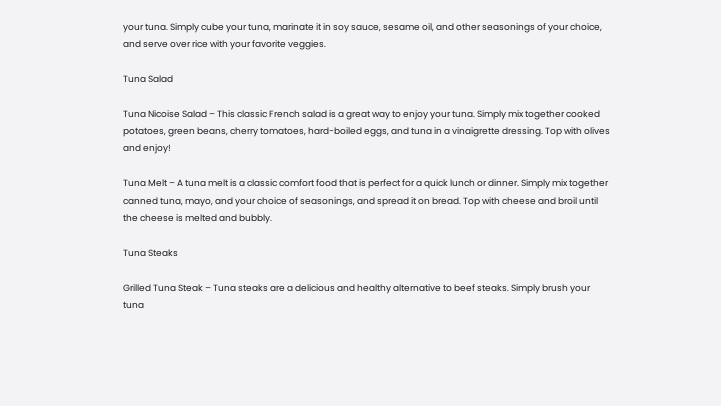your tuna. Simply cube your tuna, marinate it in soy sauce, sesame oil, and other seasonings of your choice, and serve over rice with your favorite veggies.

Tuna Salad

Tuna Nicoise Salad – This classic French salad is a great way to enjoy your tuna. Simply mix together cooked potatoes, green beans, cherry tomatoes, hard-boiled eggs, and tuna in a vinaigrette dressing. Top with olives and enjoy!

Tuna Melt – A tuna melt is a classic comfort food that is perfect for a quick lunch or dinner. Simply mix together canned tuna, mayo, and your choice of seasonings, and spread it on bread. Top with cheese and broil until the cheese is melted and bubbly.

Tuna Steaks

Grilled Tuna Steak – Tuna steaks are a delicious and healthy alternative to beef steaks. Simply brush your tuna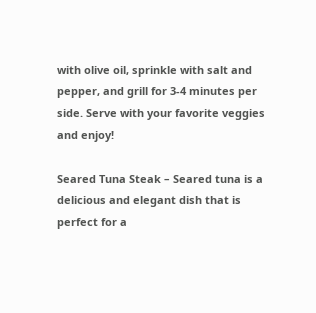with olive oil, sprinkle with salt and pepper, and grill for 3-4 minutes per side. Serve with your favorite veggies and enjoy!

Seared Tuna Steak – Seared tuna is a delicious and elegant dish that is perfect for a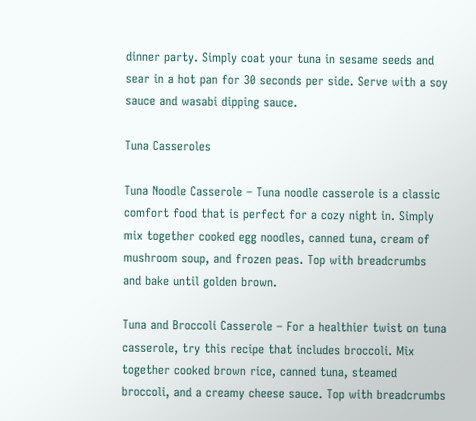dinner party. Simply coat your tuna in sesame seeds and sear in a hot pan for 30 seconds per side. Serve with a soy sauce and wasabi dipping sauce.

Tuna Casseroles

Tuna Noodle Casserole – Tuna noodle casserole is a classic comfort food that is perfect for a cozy night in. Simply mix together cooked egg noodles, canned tuna, cream of mushroom soup, and frozen peas. Top with breadcrumbs and bake until golden brown.

Tuna and Broccoli Casserole – For a healthier twist on tuna casserole, try this recipe that includes broccoli. Mix together cooked brown rice, canned tuna, steamed broccoli, and a creamy cheese sauce. Top with breadcrumbs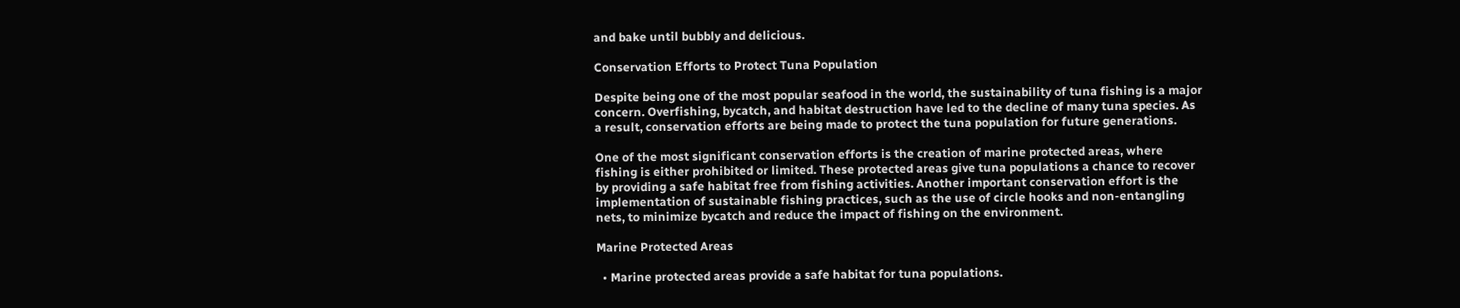and bake until bubbly and delicious.

Conservation Efforts to Protect Tuna Population

Despite being one of the most popular seafood in the world, the sustainability of tuna fishing is a major concern. Overfishing, bycatch, and habitat destruction have led to the decline of many tuna species. As a result, conservation efforts are being made to protect the tuna population for future generations.

One of the most significant conservation efforts is the creation of marine protected areas, where fishing is either prohibited or limited. These protected areas give tuna populations a chance to recover by providing a safe habitat free from fishing activities. Another important conservation effort is the implementation of sustainable fishing practices, such as the use of circle hooks and non-entangling nets, to minimize bycatch and reduce the impact of fishing on the environment.

Marine Protected Areas

  • Marine protected areas provide a safe habitat for tuna populations.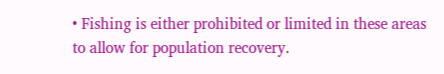• Fishing is either prohibited or limited in these areas to allow for population recovery.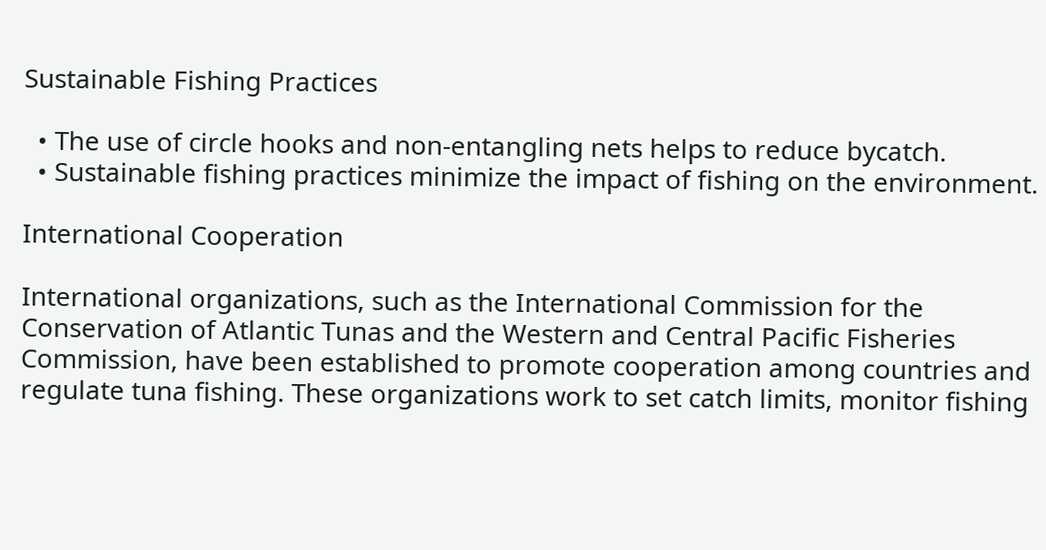Sustainable Fishing Practices

  • The use of circle hooks and non-entangling nets helps to reduce bycatch.
  • Sustainable fishing practices minimize the impact of fishing on the environment.

International Cooperation

International organizations, such as the International Commission for the Conservation of Atlantic Tunas and the Western and Central Pacific Fisheries Commission, have been established to promote cooperation among countries and regulate tuna fishing. These organizations work to set catch limits, monitor fishing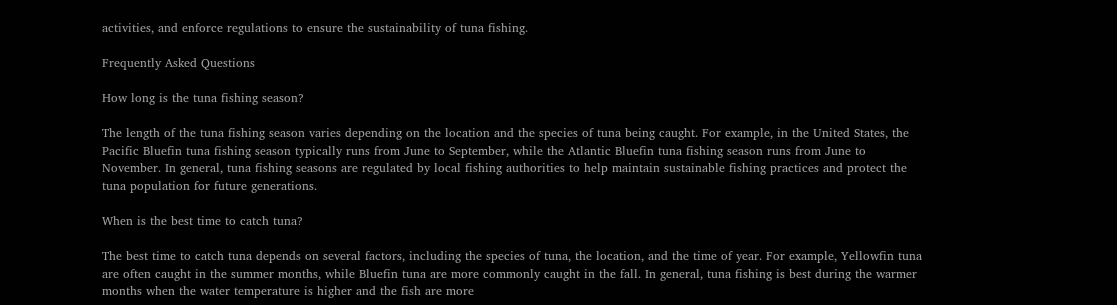activities, and enforce regulations to ensure the sustainability of tuna fishing.

Frequently Asked Questions

How long is the tuna fishing season?

The length of the tuna fishing season varies depending on the location and the species of tuna being caught. For example, in the United States, the Pacific Bluefin tuna fishing season typically runs from June to September, while the Atlantic Bluefin tuna fishing season runs from June to November. In general, tuna fishing seasons are regulated by local fishing authorities to help maintain sustainable fishing practices and protect the tuna population for future generations.

When is the best time to catch tuna?

The best time to catch tuna depends on several factors, including the species of tuna, the location, and the time of year. For example, Yellowfin tuna are often caught in the summer months, while Bluefin tuna are more commonly caught in the fall. In general, tuna fishing is best during the warmer months when the water temperature is higher and the fish are more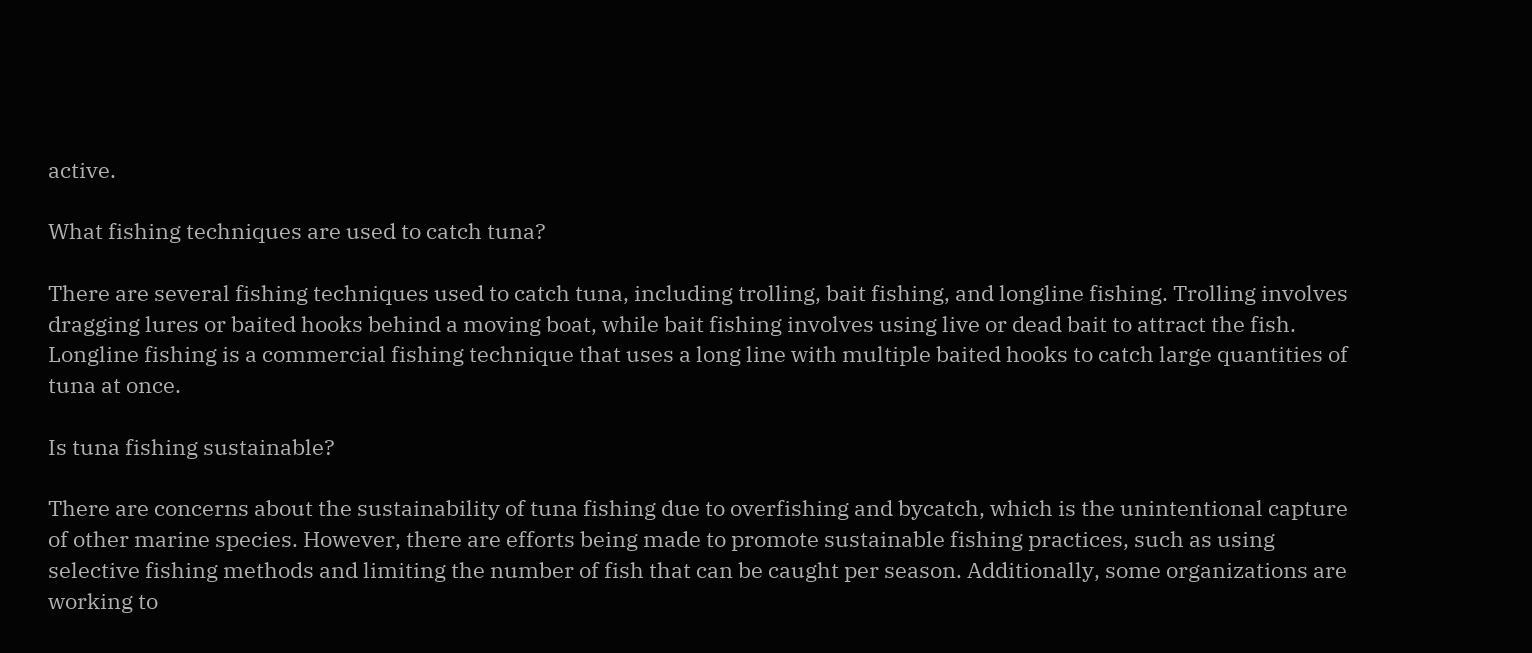active.

What fishing techniques are used to catch tuna?

There are several fishing techniques used to catch tuna, including trolling, bait fishing, and longline fishing. Trolling involves dragging lures or baited hooks behind a moving boat, while bait fishing involves using live or dead bait to attract the fish. Longline fishing is a commercial fishing technique that uses a long line with multiple baited hooks to catch large quantities of tuna at once.

Is tuna fishing sustainable?

There are concerns about the sustainability of tuna fishing due to overfishing and bycatch, which is the unintentional capture of other marine species. However, there are efforts being made to promote sustainable fishing practices, such as using selective fishing methods and limiting the number of fish that can be caught per season. Additionally, some organizations are working to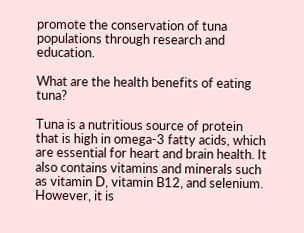promote the conservation of tuna populations through research and education.

What are the health benefits of eating tuna?

Tuna is a nutritious source of protein that is high in omega-3 fatty acids, which are essential for heart and brain health. It also contains vitamins and minerals such as vitamin D, vitamin B12, and selenium. However, it is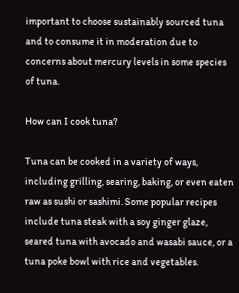important to choose sustainably sourced tuna and to consume it in moderation due to concerns about mercury levels in some species of tuna.

How can I cook tuna?

Tuna can be cooked in a variety of ways, including grilling, searing, baking, or even eaten raw as sushi or sashimi. Some popular recipes include tuna steak with a soy ginger glaze, seared tuna with avocado and wasabi sauce, or a tuna poke bowl with rice and vegetables.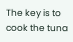The key is to cook the tuna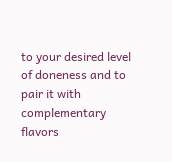to your desired level of doneness and to pair it with complementary flavors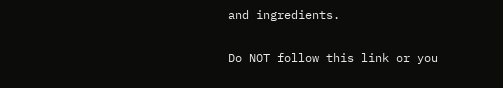and ingredients.

Do NOT follow this link or you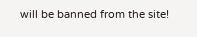will be banned from the site!